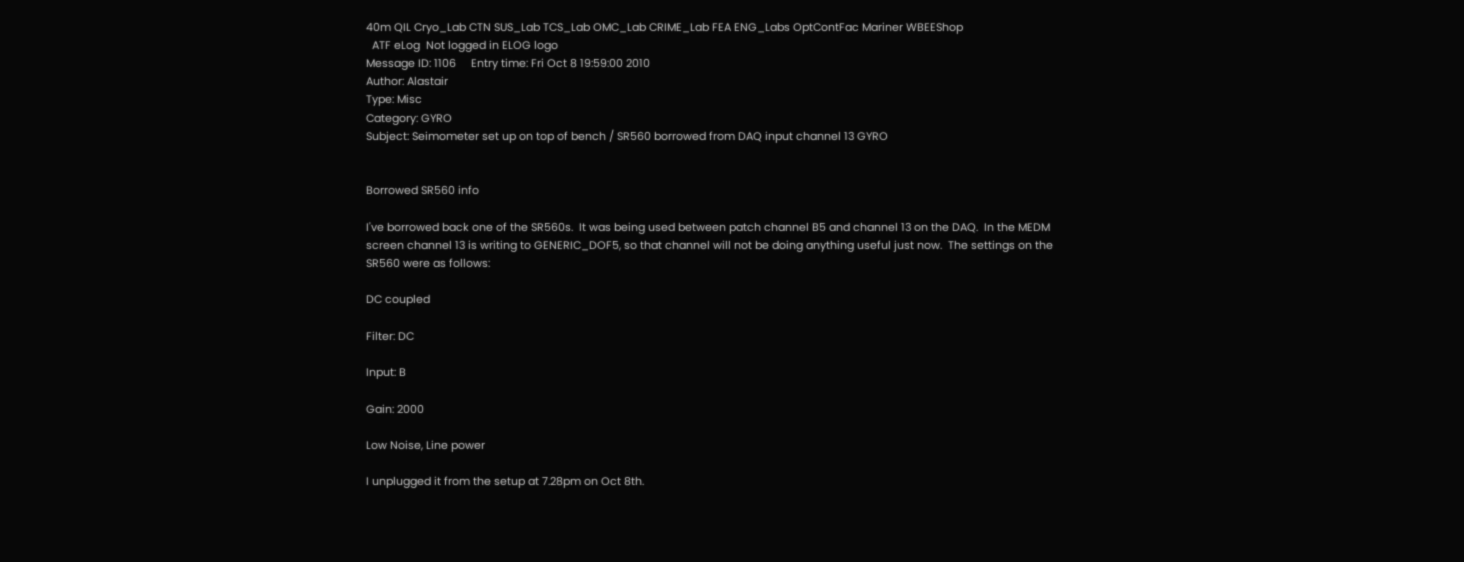40m QIL Cryo_Lab CTN SUS_Lab TCS_Lab OMC_Lab CRIME_Lab FEA ENG_Labs OptContFac Mariner WBEEShop
  ATF eLog  Not logged in ELOG logo
Message ID: 1106     Entry time: Fri Oct 8 19:59:00 2010
Author: Alastair
Type: Misc
Category: GYRO
Subject: Seimometer set up on top of bench / SR560 borrowed from DAQ input channel 13 GYRO


Borrowed SR560 info

I've borrowed back one of the SR560s.  It was being used between patch channel B5 and channel 13 on the DAQ.  In the MEDM screen channel 13 is writing to GENERIC_DOF5, so that channel will not be doing anything useful just now.  The settings on the SR560 were as follows:

DC coupled

Filter: DC

Input: B

Gain: 2000

Low Noise, Line power

I unplugged it from the setup at 7.28pm on Oct 8th.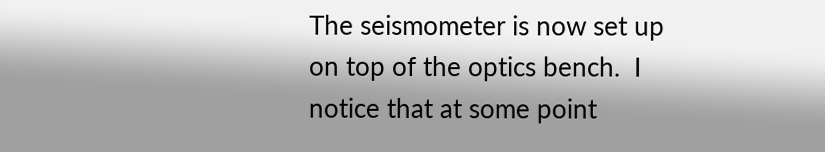The seismometer is now set up on top of the optics bench.  I notice that at some point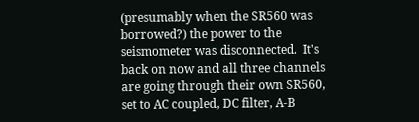(presumably when the SR560 was borrowed?) the power to the seismometer was disconnected.  It's back on now and all three channels are going through their own SR560, set to AC coupled, DC filter, A-B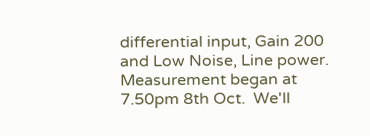differential input, Gain 200 and Low Noise, Line power.  Measurement began at 7.50pm 8th Oct.  We'll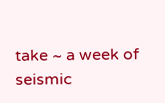take ~ a week of seismic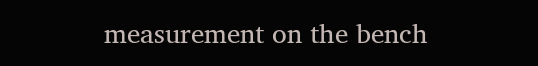measurement on the bench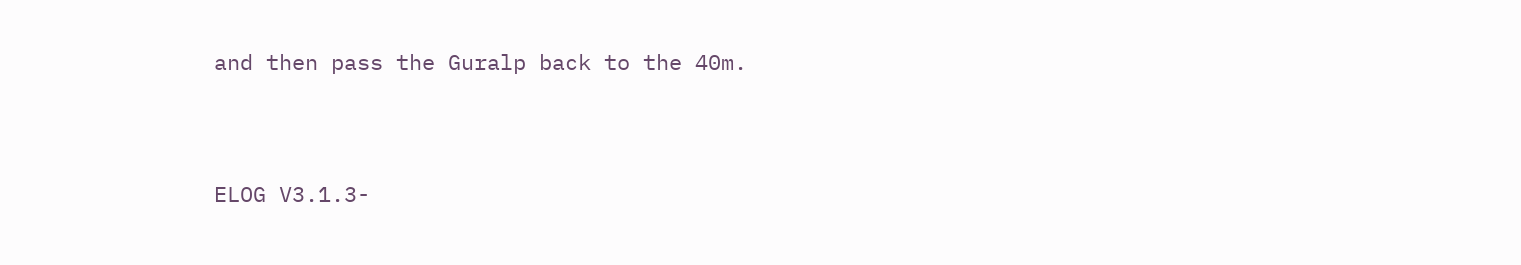and then pass the Guralp back to the 40m.


ELOG V3.1.3-